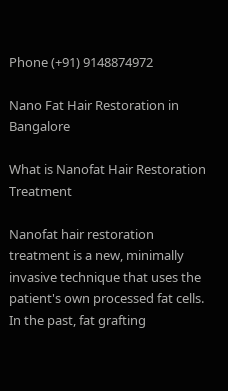Phone (+91) 9148874972

Nano Fat Hair Restoration in Bangalore

What is Nanofat Hair Restoration Treatment

Nanofat hair restoration treatment is a new, minimally invasive technique that uses the patient's own processed fat cells. In the past, fat grafting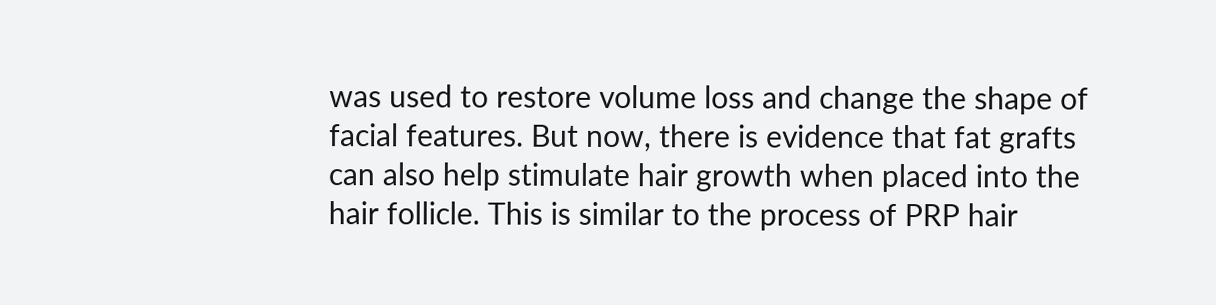was used to restore volume loss and change the shape of facial features. But now, there is evidence that fat grafts can also help stimulate hair growth when placed into the hair follicle. This is similar to the process of PRP hair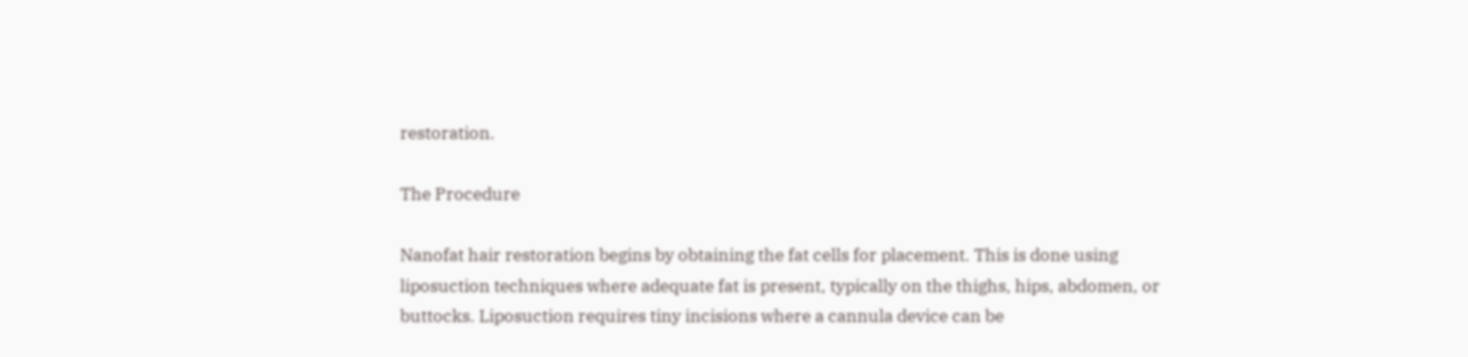restoration.

The Procedure

Nanofat hair restoration begins by obtaining the fat cells for placement. This is done using liposuction techniques where adequate fat is present, typically on the thighs, hips, abdomen, or buttocks. Liposuction requires tiny incisions where a cannula device can be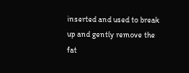inserted and used to break up and gently remove the fat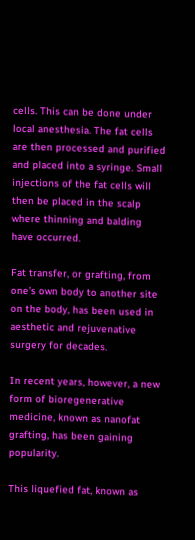cells. This can be done under local anesthesia. The fat cells are then processed and purified and placed into a syringe. Small injections of the fat cells will then be placed in the scalp where thinning and balding have occurred.

Fat transfer, or grafting, from one’s own body to another site on the body, has been used in aesthetic and rejuvenative surgery for decades.

In recent years, however, a new form of bioregenerative medicine, known as nanofat grafting, has been gaining popularity.

This liquefied fat, known as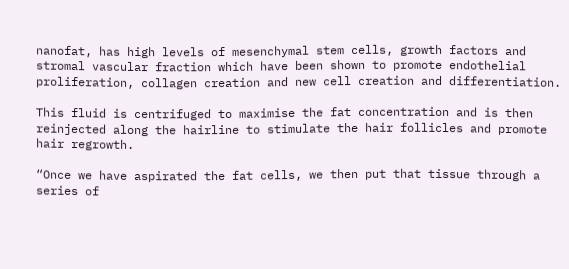nanofat, has high levels of mesenchymal stem cells, growth factors and stromal vascular fraction which have been shown to promote endothelial proliferation, collagen creation and new cell creation and differentiation.

This fluid is centrifuged to maximise the fat concentration and is then reinjected along the hairline to stimulate the hair follicles and promote hair regrowth.

“Once we have aspirated the fat cells, we then put that tissue through a series of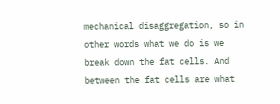mechanical disaggregation, so in other words what we do is we break down the fat cells. And between the fat cells are what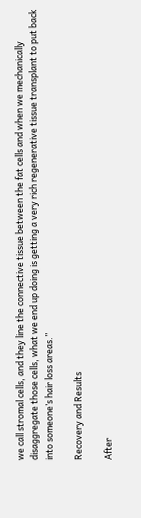we call stromal cells, and they line the connective tissue between the fat cells and when we mechanically disaggregate those cells, what we end up doing is getting a very rich regenerative tissue transplant to put back into someone’s hair loss areas.”

Recovery and Results

After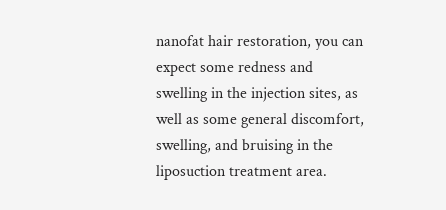nanofat hair restoration, you can expect some redness and swelling in the injection sites, as well as some general discomfort, swelling, and bruising in the liposuction treatment area.